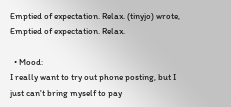Emptied of expectation. Relax. (tinyjo) wrote,
Emptied of expectation. Relax.

  • Mood:
I really want to try out phone posting, but I just can't bring myself to pay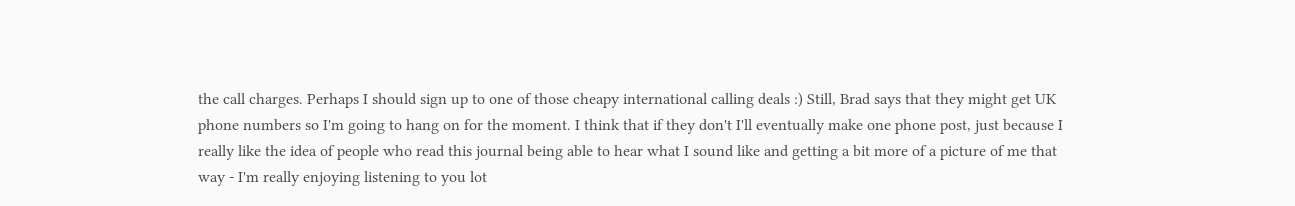the call charges. Perhaps I should sign up to one of those cheapy international calling deals :) Still, Brad says that they might get UK phone numbers so I'm going to hang on for the moment. I think that if they don't I'll eventually make one phone post, just because I really like the idea of people who read this journal being able to hear what I sound like and getting a bit more of a picture of me that way - I'm really enjoying listening to you lot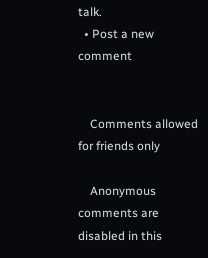talk.
  • Post a new comment


    Comments allowed for friends only

    Anonymous comments are disabled in this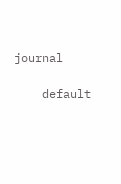journal

    default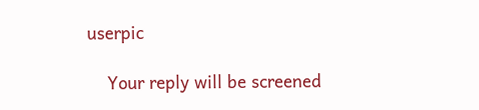userpic

    Your reply will be screened